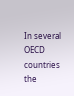In several OECD countries the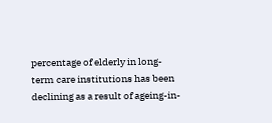percentage of elderly in long-term care institutions has been declining as a result of ageing-in-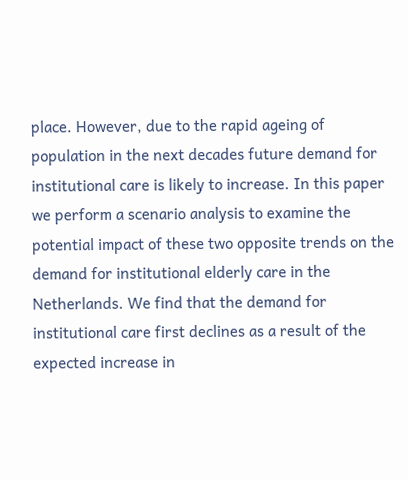place. However, due to the rapid ageing of population in the next decades future demand for institutional care is likely to increase. In this paper we perform a scenario analysis to examine the potential impact of these two opposite trends on the demand for institutional elderly care in the Netherlands. We find that the demand for institutional care first declines as a result of the expected increase in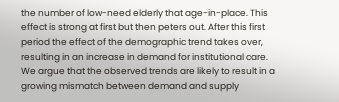the number of low-need elderly that age-in-place. This effect is strong at first but then peters out. After this first period the effect of the demographic trend takes over, resulting in an increase in demand for institutional care. We argue that the observed trends are likely to result in a growing mismatch between demand and supply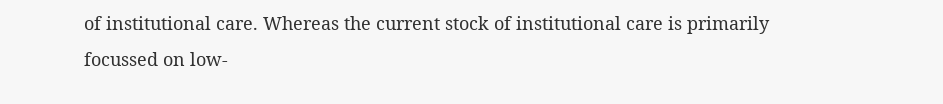of institutional care. Whereas the current stock of institutional care is primarily focussed on low-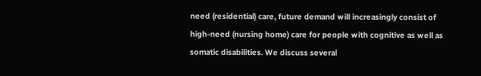need (residential) care, future demand will increasingly consist of high-need (nursing home) care for people with cognitive as well as somatic disabilities. We discuss several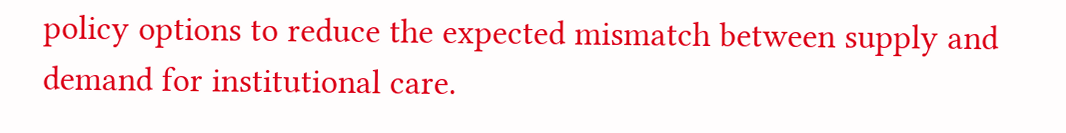policy options to reduce the expected mismatch between supply and demand for institutional care.